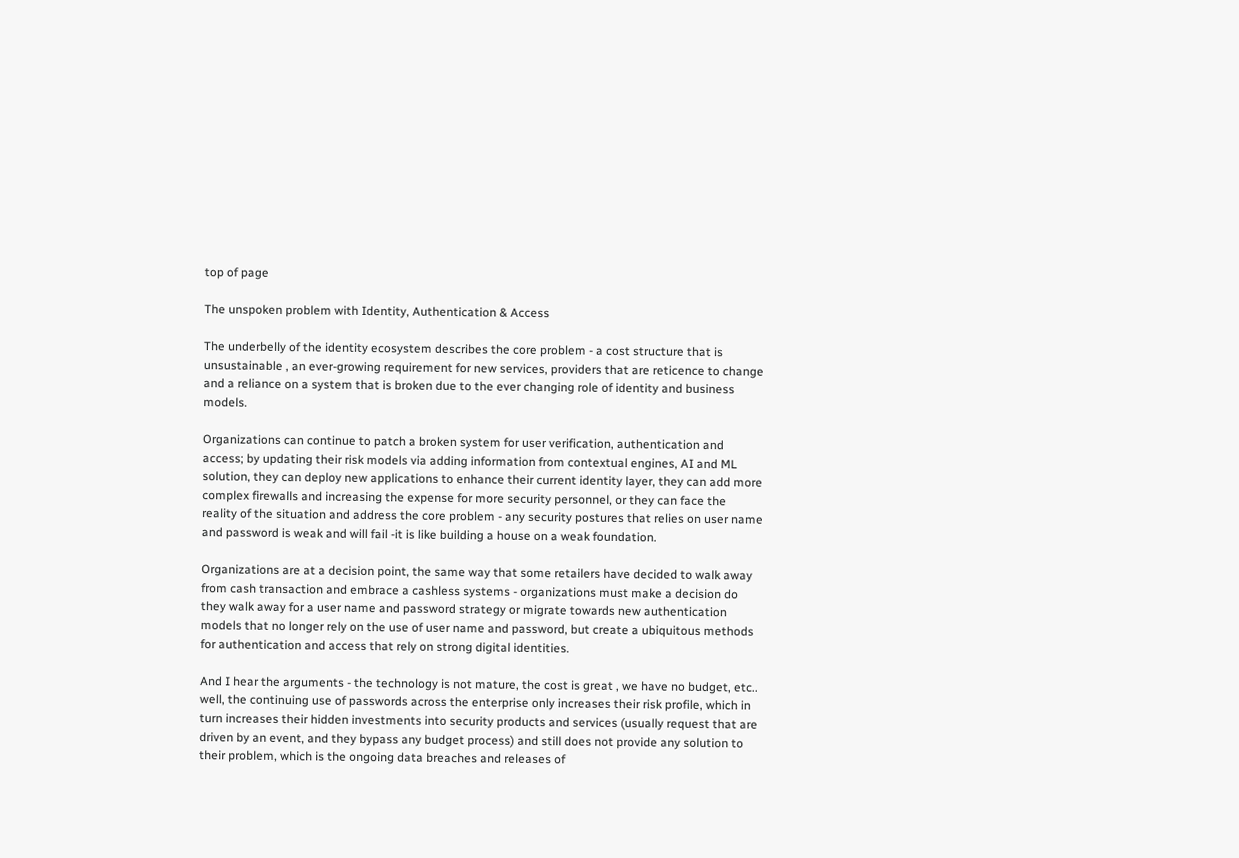top of page

The unspoken problem with Identity, Authentication & Access

The underbelly of the identity ecosystem describes the core problem - a cost structure that is unsustainable , an ever-growing requirement for new services, providers that are reticence to change and a reliance on a system that is broken due to the ever changing role of identity and business models.

Organizations can continue to patch a broken system for user verification, authentication and access; by updating their risk models via adding information from contextual engines, AI and ML solution, they can deploy new applications to enhance their current identity layer, they can add more complex firewalls and increasing the expense for more security personnel, or they can face the reality of the situation and address the core problem - any security postures that relies on user name and password is weak and will fail -it is like building a house on a weak foundation.

Organizations are at a decision point, the same way that some retailers have decided to walk away from cash transaction and embrace a cashless systems - organizations must make a decision do they walk away for a user name and password strategy or migrate towards new authentication models that no longer rely on the use of user name and password, but create a ubiquitous methods for authentication and access that rely on strong digital identities.

And I hear the arguments - the technology is not mature, the cost is great , we have no budget, etc.. well, the continuing use of passwords across the enterprise only increases their risk profile, which in turn increases their hidden investments into security products and services (usually request that are driven by an event, and they bypass any budget process) and still does not provide any solution to their problem, which is the ongoing data breaches and releases of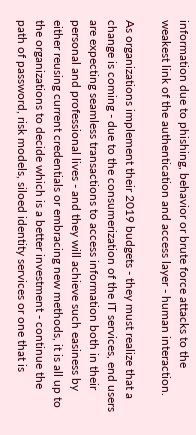information due to phishing, behavior or brute force attacks to the weakest link of the authentication and access layer - human interaction.

As organizations implement their 2019 budgets - they must realize that a change is coming - due to the consumerization of the IT services, end users are expecting seamless transactions to access information both in their personal and professional lives - and they will achieve such easiness by either reusing current credentials or embracing new methods, it is all up to the organizations to decide which is a better investment - continue the path of password, risk models, siloed identity services or one that is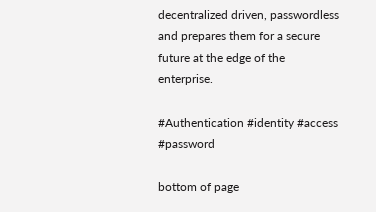decentralized driven, passwordless and prepares them for a secure future at the edge of the enterprise.

#Authentication #identity #access #password

bottom of page